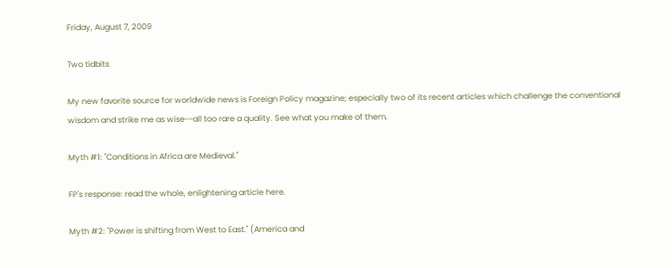Friday, August 7, 2009

Two tidbits

My new favorite source for worldwide news is Foreign Policy magazine; especially two of its recent articles which challenge the conventional wisdom and strike me as wise--all too rare a quality. See what you make of them.

Myth #1: "Conditions in Africa are Medieval."

FP's response: read the whole, enlightening article here.

Myth #2: "Power is shifting from West to East." (America and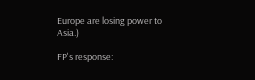Europe are losing power to Asia.)

FP's response: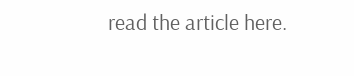read the article here.